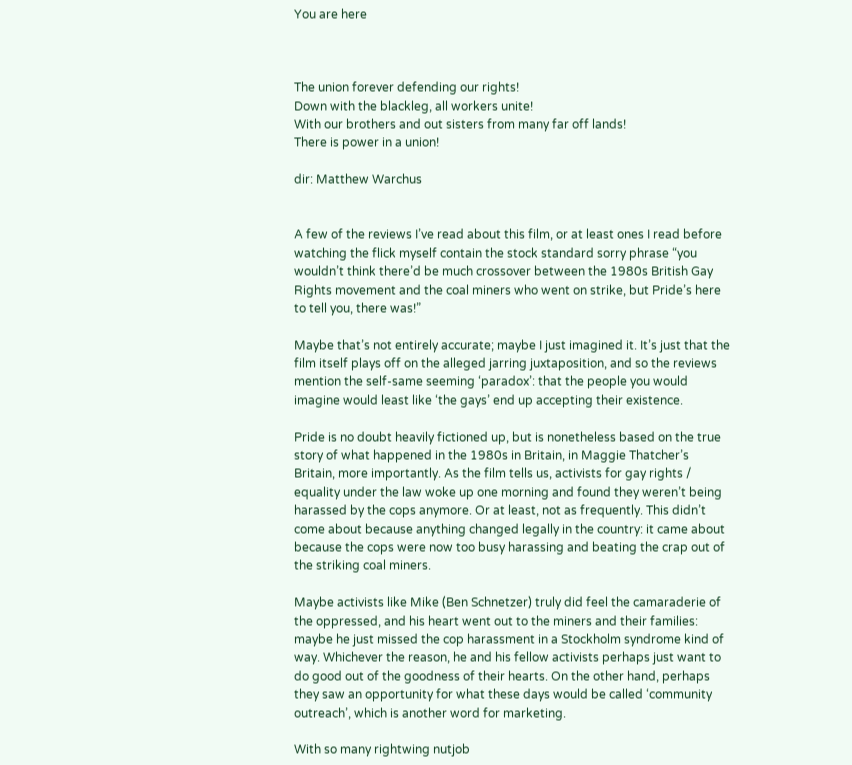You are here



The union forever defending our rights!
Down with the blackleg, all workers unite!
With our brothers and out sisters from many far off lands!
There is power in a union!

dir: Matthew Warchus


A few of the reviews I’ve read about this film, or at least ones I read before watching the flick myself contain the stock standard sorry phrase “you wouldn’t think there’d be much crossover between the 1980s British Gay Rights movement and the coal miners who went on strike, but Pride’s here to tell you, there was!”

Maybe that’s not entirely accurate; maybe I just imagined it. It’s just that the film itself plays off on the alleged jarring juxtaposition, and so the reviews mention the self-same seeming ‘paradox’: that the people you would imagine would least like ‘the gays’ end up accepting their existence.

Pride is no doubt heavily fictioned up, but is nonetheless based on the true story of what happened in the 1980s in Britain, in Maggie Thatcher’s Britain, more importantly. As the film tells us, activists for gay rights / equality under the law woke up one morning and found they weren’t being harassed by the cops anymore. Or at least, not as frequently. This didn’t come about because anything changed legally in the country: it came about because the cops were now too busy harassing and beating the crap out of the striking coal miners.

Maybe activists like Mike (Ben Schnetzer) truly did feel the camaraderie of the oppressed, and his heart went out to the miners and their families: maybe he just missed the cop harassment in a Stockholm syndrome kind of way. Whichever the reason, he and his fellow activists perhaps just want to do good out of the goodness of their hearts. On the other hand, perhaps they saw an opportunity for what these days would be called ‘community outreach’, which is another word for marketing.

With so many rightwing nutjob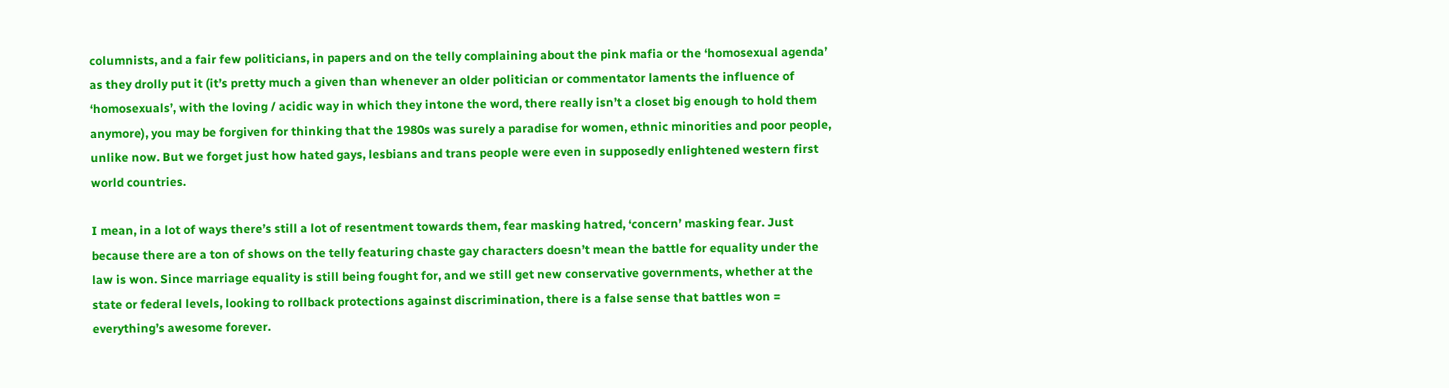columnists, and a fair few politicians, in papers and on the telly complaining about the pink mafia or the ‘homosexual agenda’ as they drolly put it (it’s pretty much a given than whenever an older politician or commentator laments the influence of ‘homosexuals’, with the loving / acidic way in which they intone the word, there really isn’t a closet big enough to hold them anymore), you may be forgiven for thinking that the 1980s was surely a paradise for women, ethnic minorities and poor people, unlike now. But we forget just how hated gays, lesbians and trans people were even in supposedly enlightened western first world countries.

I mean, in a lot of ways there’s still a lot of resentment towards them, fear masking hatred, ‘concern’ masking fear. Just because there are a ton of shows on the telly featuring chaste gay characters doesn’t mean the battle for equality under the law is won. Since marriage equality is still being fought for, and we still get new conservative governments, whether at the state or federal levels, looking to rollback protections against discrimination, there is a false sense that battles won = everything’s awesome forever.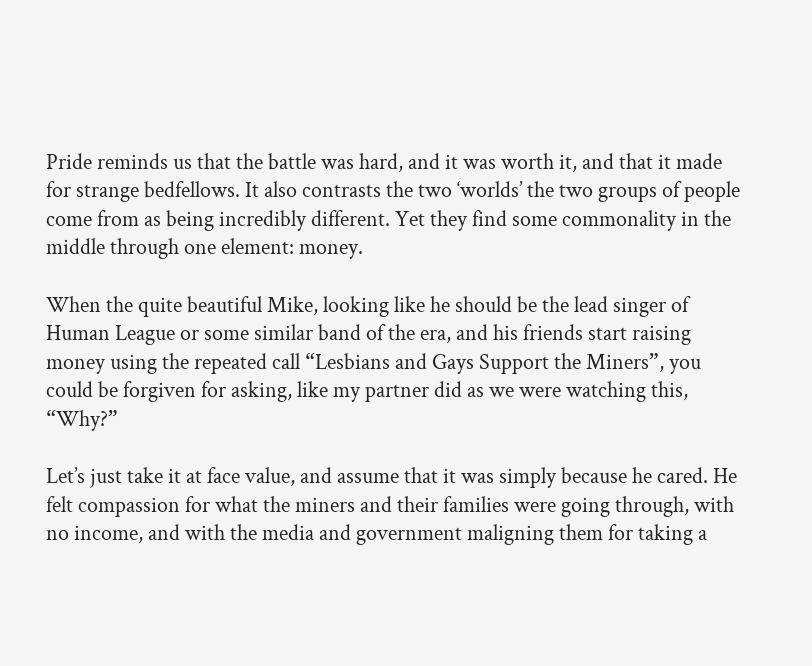Pride reminds us that the battle was hard, and it was worth it, and that it made for strange bedfellows. It also contrasts the two ‘worlds’ the two groups of people come from as being incredibly different. Yet they find some commonality in the middle through one element: money.

When the quite beautiful Mike, looking like he should be the lead singer of Human League or some similar band of the era, and his friends start raising money using the repeated call “Lesbians and Gays Support the Miners”, you could be forgiven for asking, like my partner did as we were watching this, “Why?”

Let’s just take it at face value, and assume that it was simply because he cared. He felt compassion for what the miners and their families were going through, with no income, and with the media and government maligning them for taking a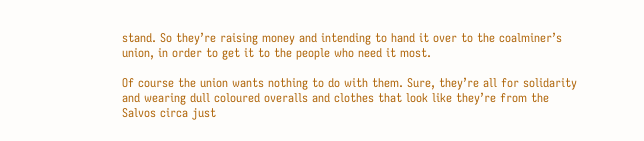stand. So they’re raising money and intending to hand it over to the coalminer’s union, in order to get it to the people who need it most.

Of course the union wants nothing to do with them. Sure, they’re all for solidarity and wearing dull coloured overalls and clothes that look like they’re from the Salvos circa just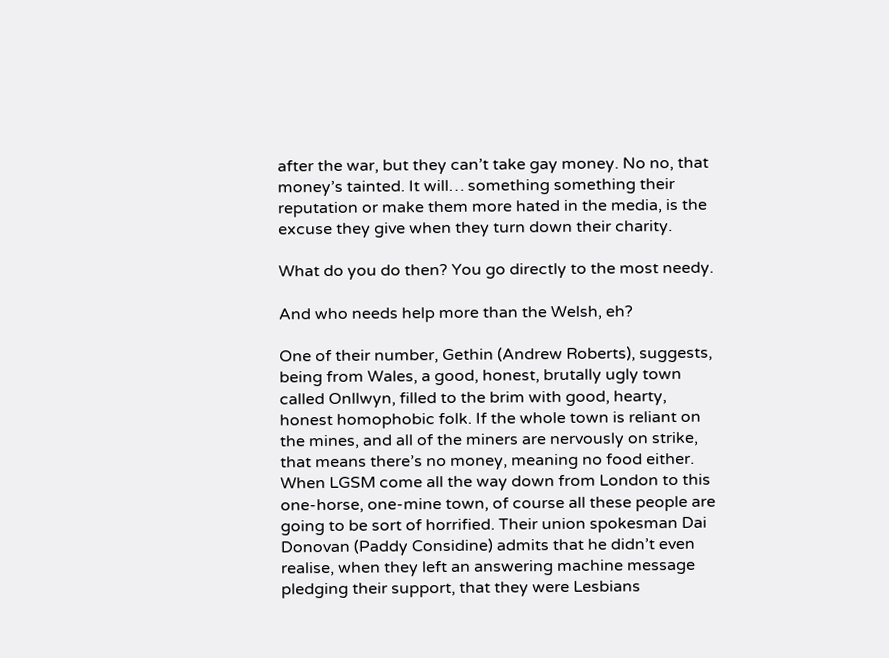after the war, but they can’t take gay money. No no, that money’s tainted. It will… something something their reputation or make them more hated in the media, is the excuse they give when they turn down their charity.

What do you do then? You go directly to the most needy.

And who needs help more than the Welsh, eh?

One of their number, Gethin (Andrew Roberts), suggests, being from Wales, a good, honest, brutally ugly town called Onllwyn, filled to the brim with good, hearty, honest homophobic folk. If the whole town is reliant on the mines, and all of the miners are nervously on strike, that means there’s no money, meaning no food either. When LGSM come all the way down from London to this one-horse, one-mine town, of course all these people are going to be sort of horrified. Their union spokesman Dai Donovan (Paddy Considine) admits that he didn’t even realise, when they left an answering machine message pledging their support, that they were Lesbians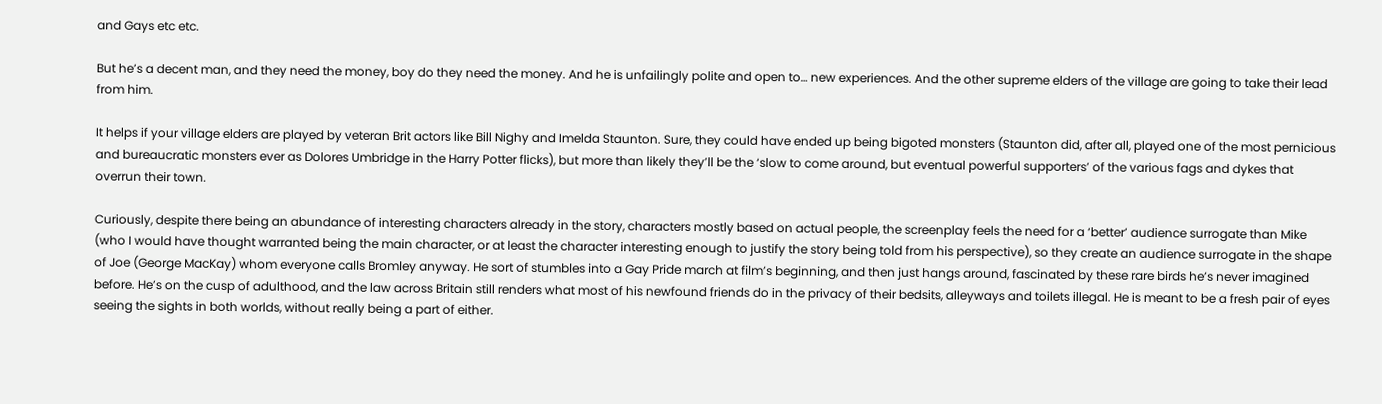and Gays etc etc.

But he’s a decent man, and they need the money, boy do they need the money. And he is unfailingly polite and open to… new experiences. And the other supreme elders of the village are going to take their lead from him.

It helps if your village elders are played by veteran Brit actors like Bill Nighy and Imelda Staunton. Sure, they could have ended up being bigoted monsters (Staunton did, after all, played one of the most pernicious and bureaucratic monsters ever as Dolores Umbridge in the Harry Potter flicks), but more than likely they’ll be the ‘slow to come around, but eventual powerful supporters’ of the various fags and dykes that overrun their town.

Curiously, despite there being an abundance of interesting characters already in the story, characters mostly based on actual people, the screenplay feels the need for a ‘better’ audience surrogate than Mike (who I would have thought warranted being the main character, or at least the character interesting enough to justify the story being told from his perspective), so they create an audience surrogate in the shape of Joe (George MacKay) whom everyone calls Bromley anyway. He sort of stumbles into a Gay Pride march at film’s beginning, and then just hangs around, fascinated by these rare birds he’s never imagined before. He’s on the cusp of adulthood, and the law across Britain still renders what most of his newfound friends do in the privacy of their bedsits, alleyways and toilets illegal. He is meant to be a fresh pair of eyes seeing the sights in both worlds, without really being a part of either.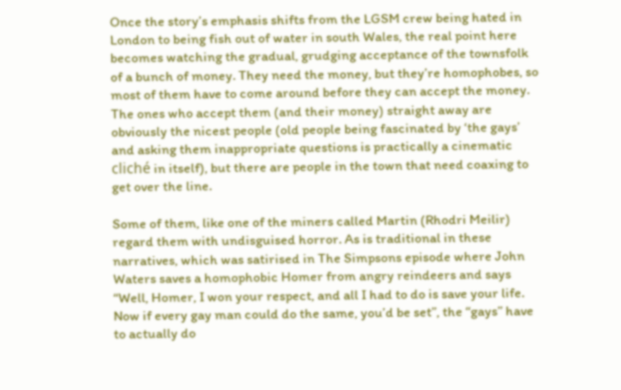Once the story’s emphasis shifts from the LGSM crew being hated in London to being fish out of water in south Wales, the real point here becomes watching the gradual, grudging acceptance of the townsfolk of a bunch of money. They need the money, but they’re homophobes, so most of them have to come around before they can accept the money. The ones who accept them (and their money) straight away are obviously the nicest people (old people being fascinated by ‘the gays’ and asking them inappropriate questions is practically a cinematic cliché in itself), but there are people in the town that need coaxing to get over the line.

Some of them, like one of the miners called Martin (Rhodri Meilir) regard them with undisguised horror. As is traditional in these narratives, which was satirised in The Simpsons episode where John Waters saves a homophobic Homer from angry reindeers and says “Well, Homer, I won your respect, and all I had to do is save your life. Now if every gay man could do the same, you’d be set”, the “gays” have to actually do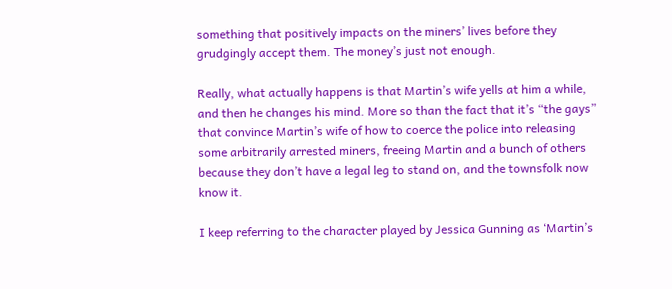something that positively impacts on the miners’ lives before they grudgingly accept them. The money’s just not enough.

Really, what actually happens is that Martin’s wife yells at him a while, and then he changes his mind. More so than the fact that it’s “the gays” that convince Martin’s wife of how to coerce the police into releasing some arbitrarily arrested miners, freeing Martin and a bunch of others because they don’t have a legal leg to stand on, and the townsfolk now know it.

I keep referring to the character played by Jessica Gunning as ‘Martin’s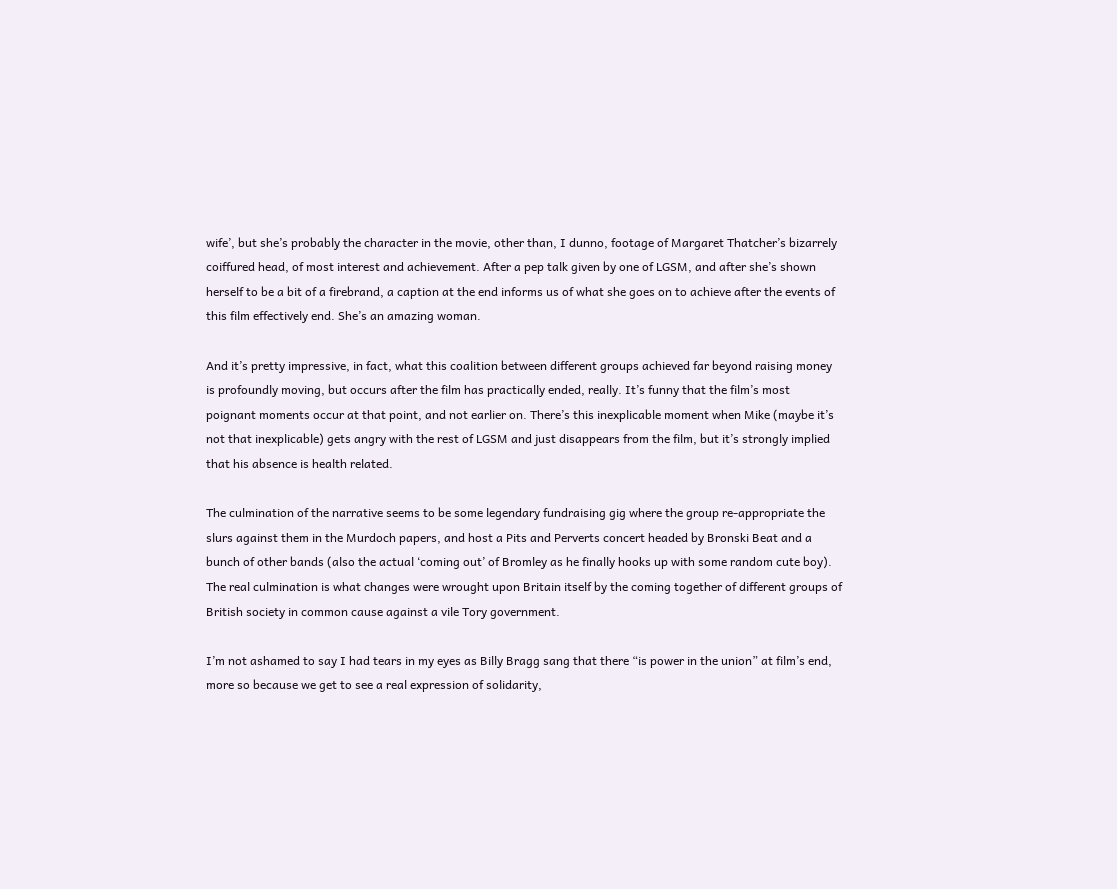wife’, but she’s probably the character in the movie, other than, I dunno, footage of Margaret Thatcher’s bizarrely coiffured head, of most interest and achievement. After a pep talk given by one of LGSM, and after she’s shown herself to be a bit of a firebrand, a caption at the end informs us of what she goes on to achieve after the events of this film effectively end. She’s an amazing woman.

And it’s pretty impressive, in fact, what this coalition between different groups achieved far beyond raising money is profoundly moving, but occurs after the film has practically ended, really. It’s funny that the film’s most poignant moments occur at that point, and not earlier on. There’s this inexplicable moment when Mike (maybe it’s not that inexplicable) gets angry with the rest of LGSM and just disappears from the film, but it’s strongly implied that his absence is health related.

The culmination of the narrative seems to be some legendary fundraising gig where the group re-appropriate the slurs against them in the Murdoch papers, and host a Pits and Perverts concert headed by Bronski Beat and a bunch of other bands (also the actual ‘coming out’ of Bromley as he finally hooks up with some random cute boy). The real culmination is what changes were wrought upon Britain itself by the coming together of different groups of British society in common cause against a vile Tory government.

I’m not ashamed to say I had tears in my eyes as Billy Bragg sang that there “is power in the union” at film’s end, more so because we get to see a real expression of solidarity,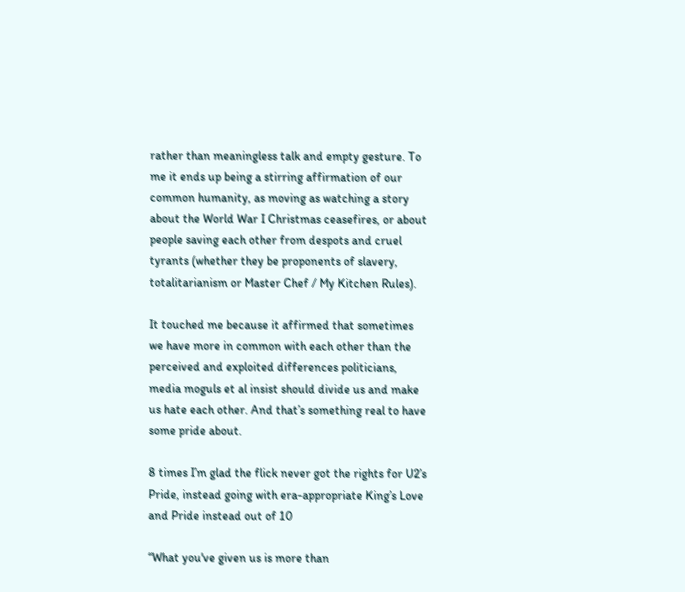rather than meaningless talk and empty gesture. To me it ends up being a stirring affirmation of our common humanity, as moving as watching a story about the World War I Christmas ceasefires, or about people saving each other from despots and cruel tyrants (whether they be proponents of slavery, totalitarianism or Master Chef / My Kitchen Rules).

It touched me because it affirmed that sometimes we have more in common with each other than the perceived and exploited differences politicians, media moguls et al insist should divide us and make us hate each other. And that’s something real to have some pride about.

8 times I’m glad the flick never got the rights for U2’s Pride, instead going with era-appropriate King’s Love and Pride instead out of 10

“What you've given us is more than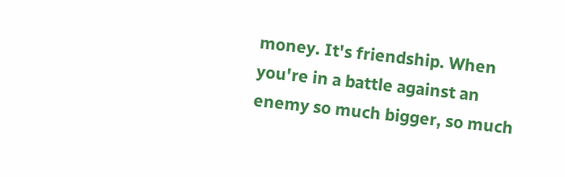money. It's friendship. When you're in a battle against an enemy so much bigger, so much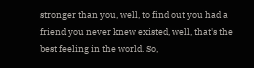stronger than you, well, to find out you had a friend you never knew existed, well, that's the best feeling in the world. So,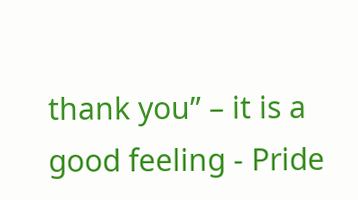thank you” – it is a good feeling - Pride